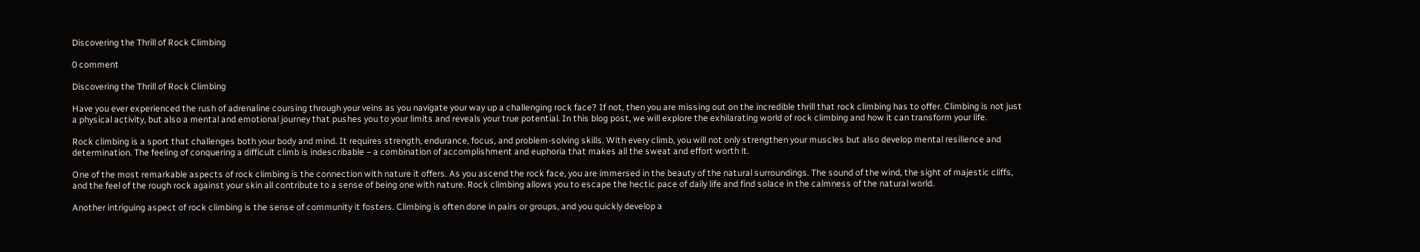Discovering the Thrill of Rock Climbing

0 comment

Discovering the Thrill of Rock Climbing

Have you ever experienced the rush of adrenaline coursing through your veins as you navigate your way up a challenging rock face? If not, then you are missing out on the incredible thrill that rock climbing has to offer. Climbing is not just a physical activity, but also a mental and emotional journey that pushes you to your limits and reveals your true potential. In this blog post, we will explore the exhilarating world of rock climbing and how it can transform your life.

Rock climbing is a sport that challenges both your body and mind. It requires strength, endurance, focus, and problem-solving skills. With every climb, you will not only strengthen your muscles but also develop mental resilience and determination. The feeling of conquering a difficult climb is indescribable – a combination of accomplishment and euphoria that makes all the sweat and effort worth it.

One of the most remarkable aspects of rock climbing is the connection with nature it offers. As you ascend the rock face, you are immersed in the beauty of the natural surroundings. The sound of the wind, the sight of majestic cliffs, and the feel of the rough rock against your skin all contribute to a sense of being one with nature. Rock climbing allows you to escape the hectic pace of daily life and find solace in the calmness of the natural world.

Another intriguing aspect of rock climbing is the sense of community it fosters. Climbing is often done in pairs or groups, and you quickly develop a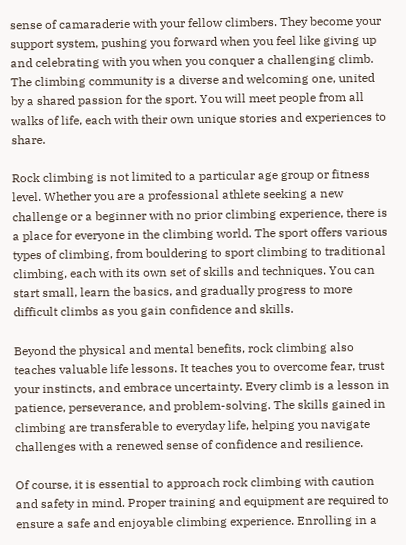sense of camaraderie with your fellow climbers. They become your support system, pushing you forward when you feel like giving up and celebrating with you when you conquer a challenging climb. The climbing community is a diverse and welcoming one, united by a shared passion for the sport. You will meet people from all walks of life, each with their own unique stories and experiences to share.

Rock climbing is not limited to a particular age group or fitness level. Whether you are a professional athlete seeking a new challenge or a beginner with no prior climbing experience, there is a place for everyone in the climbing world. The sport offers various types of climbing, from bouldering to sport climbing to traditional climbing, each with its own set of skills and techniques. You can start small, learn the basics, and gradually progress to more difficult climbs as you gain confidence and skills.

Beyond the physical and mental benefits, rock climbing also teaches valuable life lessons. It teaches you to overcome fear, trust your instincts, and embrace uncertainty. Every climb is a lesson in patience, perseverance, and problem-solving. The skills gained in climbing are transferable to everyday life, helping you navigate challenges with a renewed sense of confidence and resilience.

Of course, it is essential to approach rock climbing with caution and safety in mind. Proper training and equipment are required to ensure a safe and enjoyable climbing experience. Enrolling in a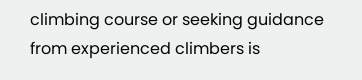climbing course or seeking guidance from experienced climbers is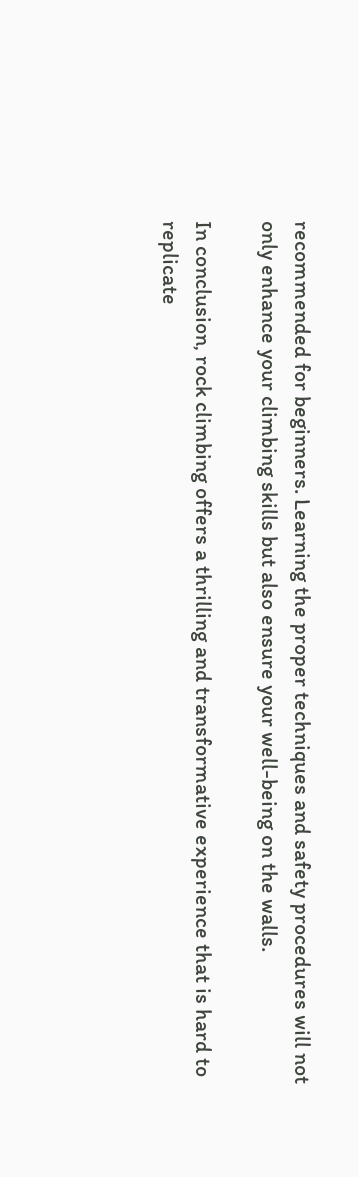recommended for beginners. Learning the proper techniques and safety procedures will not only enhance your climbing skills but also ensure your well-being on the walls.

In conclusion, rock climbing offers a thrilling and transformative experience that is hard to replicate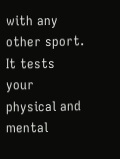with any other sport. It tests your physical and mental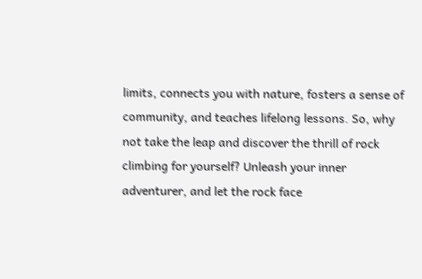limits, connects you with nature, fosters a sense of community, and teaches lifelong lessons. So, why not take the leap and discover the thrill of rock climbing for yourself? Unleash your inner adventurer, and let the rock face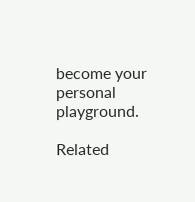become your personal playground.

Related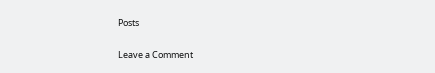Posts

Leave a Comment